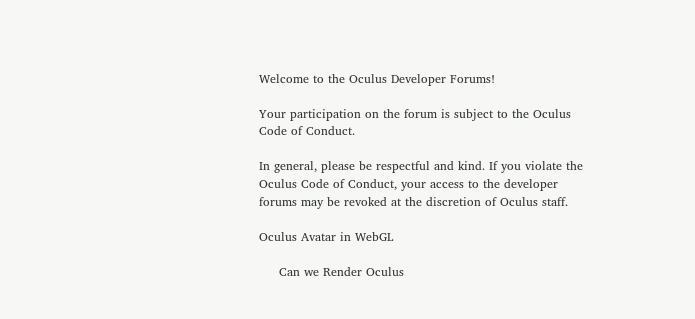Welcome to the Oculus Developer Forums!

Your participation on the forum is subject to the Oculus Code of Conduct.

In general, please be respectful and kind. If you violate the Oculus Code of Conduct, your access to the developer forums may be revoked at the discretion of Oculus staff.

Oculus Avatar in WebGL

     Can we Render Oculus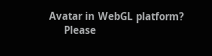Avatar in WebGL platform?
     Please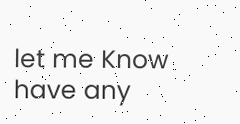let me Know have any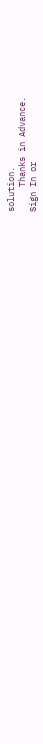solution.
     Thanks in Advance.
Sign In or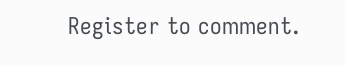Register to comment.